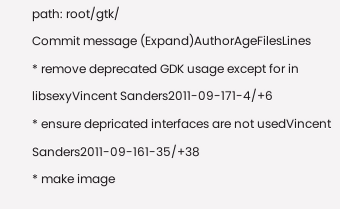path: root/gtk/
Commit message (Expand)AuthorAgeFilesLines
* remove deprecated GDK usage except for in libsexyVincent Sanders2011-09-171-4/+6
* ensure depricated interfaces are not usedVincent Sanders2011-09-161-35/+38
* make image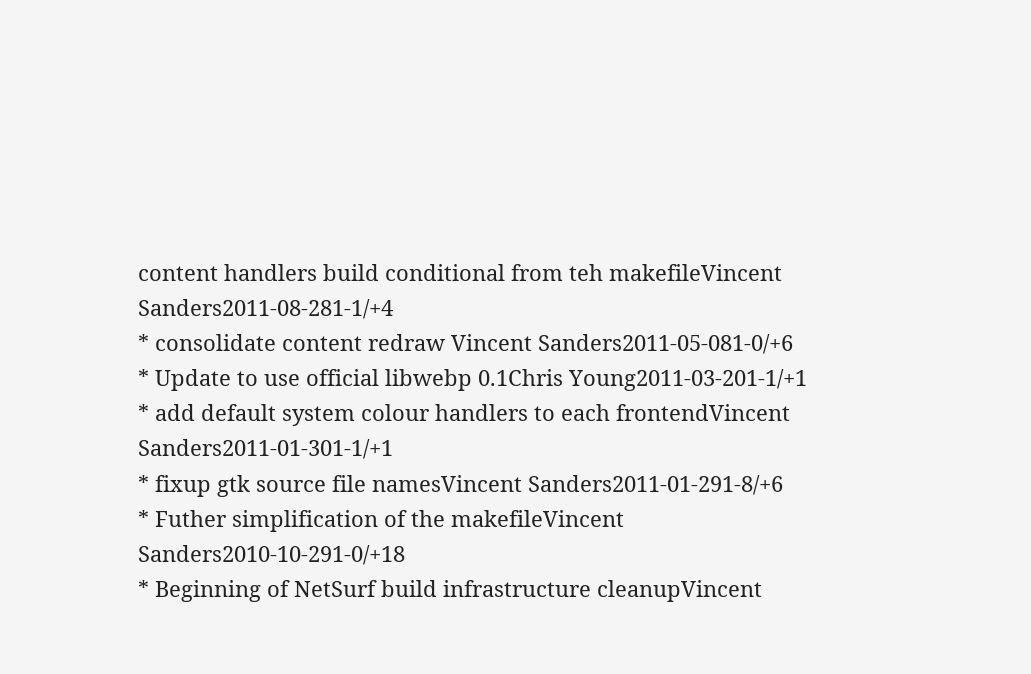content handlers build conditional from teh makefileVincent Sanders2011-08-281-1/+4
* consolidate content redraw Vincent Sanders2011-05-081-0/+6
* Update to use official libwebp 0.1Chris Young2011-03-201-1/+1
* add default system colour handlers to each frontendVincent Sanders2011-01-301-1/+1
* fixup gtk source file namesVincent Sanders2011-01-291-8/+6
* Futher simplification of the makefileVincent Sanders2010-10-291-0/+18
* Beginning of NetSurf build infrastructure cleanupVincent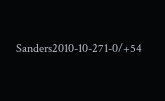Sanders2010-10-271-0/+54